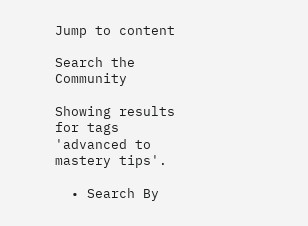Jump to content

Search the Community

Showing results for tags 'advanced to mastery tips'.

  • Search By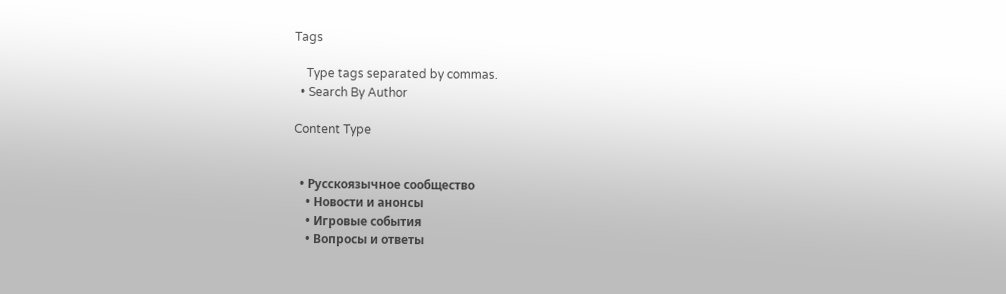Tags

    Type tags separated by commas.
  • Search By Author

Content Type


  • Русскоязычное сообщество
    • Новости и анонсы
    • Игровые события
    • Вопросы и ответы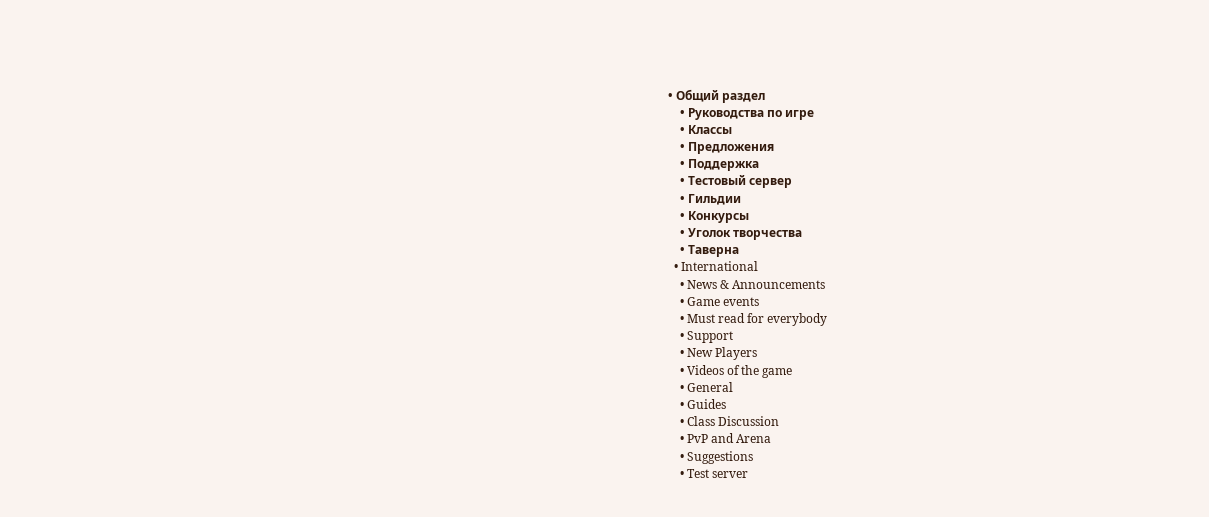• Общий раздел
    • Руководства по игре
    • Классы
    • Предложения
    • Поддержка
    • Тестовый сервер
    • Гильдии
    • Конкурсы
    • Уголок творчества
    • Таверна
  • International
    • News & Announcements
    • Game events
    • Must read for everybody
    • Support
    • New Players
    • Videos of the game
    • General
    • Guides
    • Class Discussion
    • PvP and Arena
    • Suggestions
    • Test server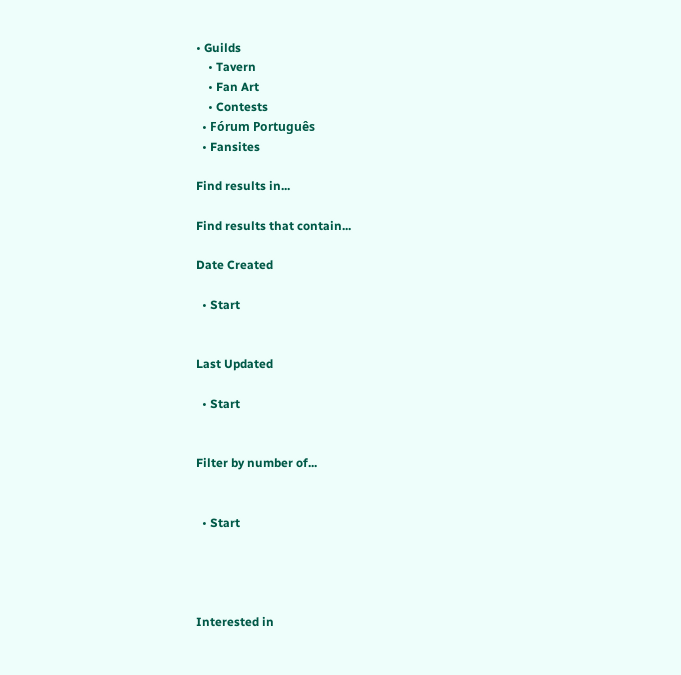• Guilds
    • Tavern
    • Fan Art
    • Contests
  • Fórum Português
  • Fansites

Find results in...

Find results that contain...

Date Created

  • Start


Last Updated

  • Start


Filter by number of...


  • Start




Interested in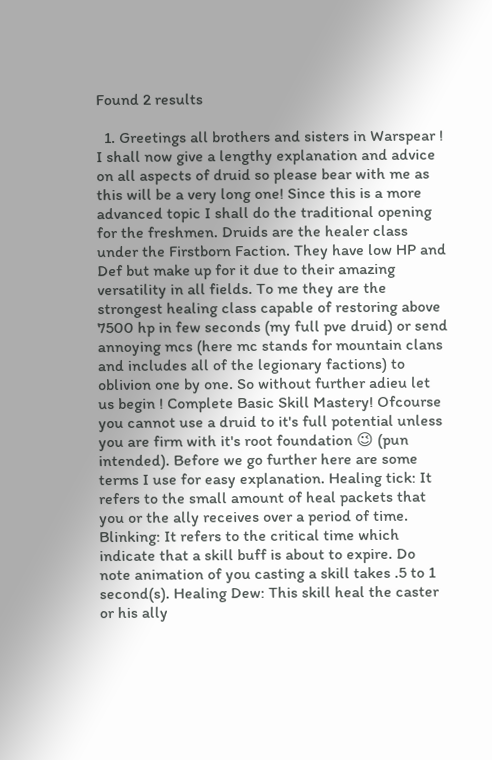Found 2 results

  1. Greetings all brothers and sisters in Warspear ! I shall now give a lengthy explanation and advice on all aspects of druid so please bear with me as this will be a very long one! Since this is a more advanced topic I shall do the traditional opening for the freshmen. Druids are the healer class under the Firstborn Faction. They have low HP and Def but make up for it due to their amazing versatility in all fields. To me they are the strongest healing class capable of restoring above 7500 hp in few seconds (my full pve druid) or send annoying mcs (here mc stands for mountain clans and includes all of the legionary factions) to oblivion one by one. So without further adieu let us begin ! Complete Basic Skill Mastery! Ofcourse you cannot use a druid to it's full potential unless you are firm with it's root foundation 😉 (pun intended). Before we go further here are some terms I use for easy explanation. Healing tick: It refers to the small amount of heal packets that you or the ally receives over a period of time. Blinking: It refers to the critical time which indicate that a skill buff is about to expire. Do note animation of you casting a skill takes .5 to 1 second(s). Healing Dew: This skill heal the caster or his ally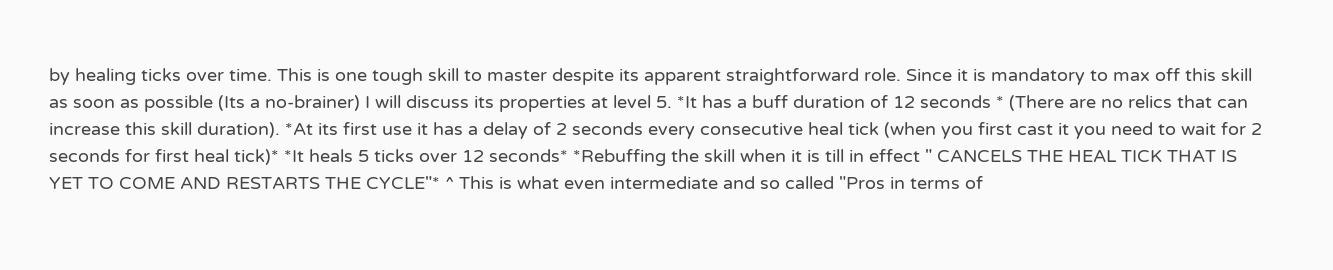by healing ticks over time. This is one tough skill to master despite its apparent straightforward role. Since it is mandatory to max off this skill as soon as possible (Its a no-brainer) I will discuss its properties at level 5. *It has a buff duration of 12 seconds * (There are no relics that can increase this skill duration). *At its first use it has a delay of 2 seconds every consecutive heal tick (when you first cast it you need to wait for 2 seconds for first heal tick)* *It heals 5 ticks over 12 seconds* *Rebuffing the skill when it is till in effect " CANCELS THE HEAL TICK THAT IS YET TO COME AND RESTARTS THE CYCLE"* ^ This is what even intermediate and so called "Pros in terms of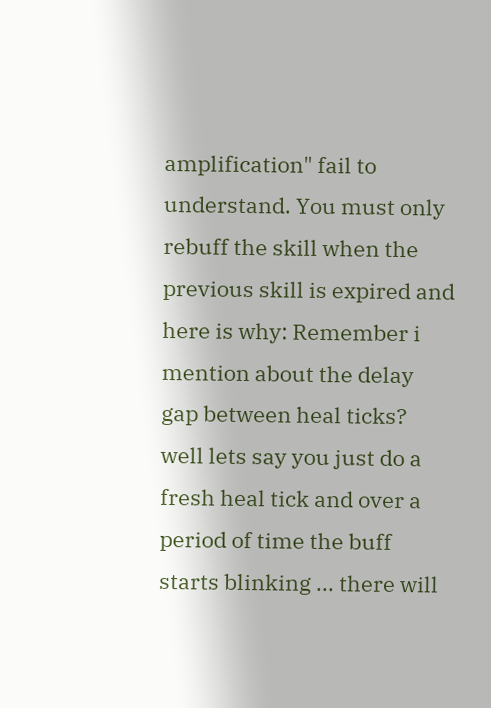amplification" fail to understand. You must only rebuff the skill when the previous skill is expired and here is why: Remember i mention about the delay gap between heal ticks? well lets say you just do a fresh heal tick and over a period of time the buff starts blinking ... there will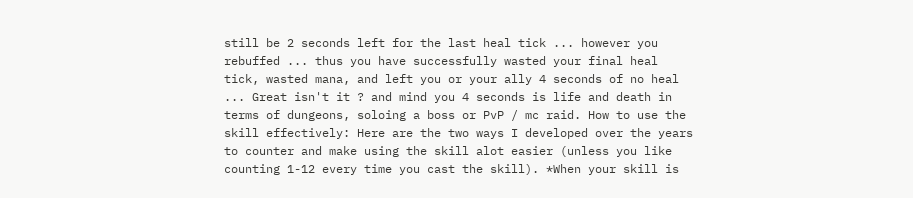still be 2 seconds left for the last heal tick ... however you rebuffed ... thus you have successfully wasted your final heal tick, wasted mana, and left you or your ally 4 seconds of no heal ... Great isn't it ? and mind you 4 seconds is life and death in terms of dungeons, soloing a boss or PvP / mc raid. How to use the skill effectively: Here are the two ways I developed over the years to counter and make using the skill alot easier (unless you like counting 1-12 every time you cast the skill). *When your skill is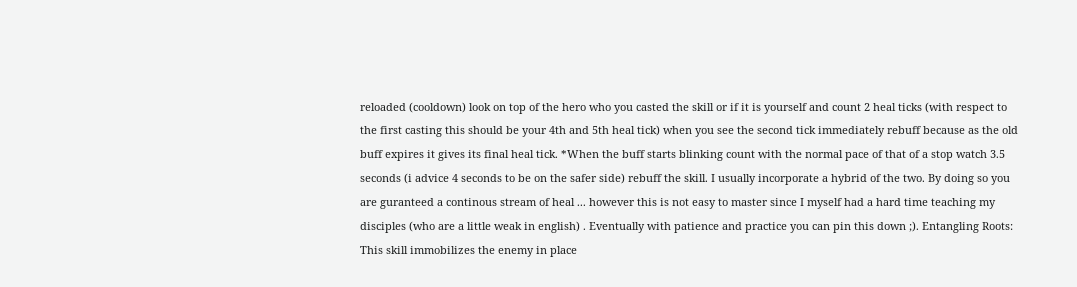reloaded (cooldown) look on top of the hero who you casted the skill or if it is yourself and count 2 heal ticks (with respect to the first casting this should be your 4th and 5th heal tick) when you see the second tick immediately rebuff because as the old buff expires it gives its final heal tick. *When the buff starts blinking count with the normal pace of that of a stop watch 3.5 seconds (i advice 4 seconds to be on the safer side) rebuff the skill. I usually incorporate a hybrid of the two. By doing so you are guranteed a continous stream of heal ... however this is not easy to master since I myself had a hard time teaching my disciples (who are a little weak in english) . Eventually with patience and practice you can pin this down ;). Entangling Roots: This skill immobilizes the enemy in place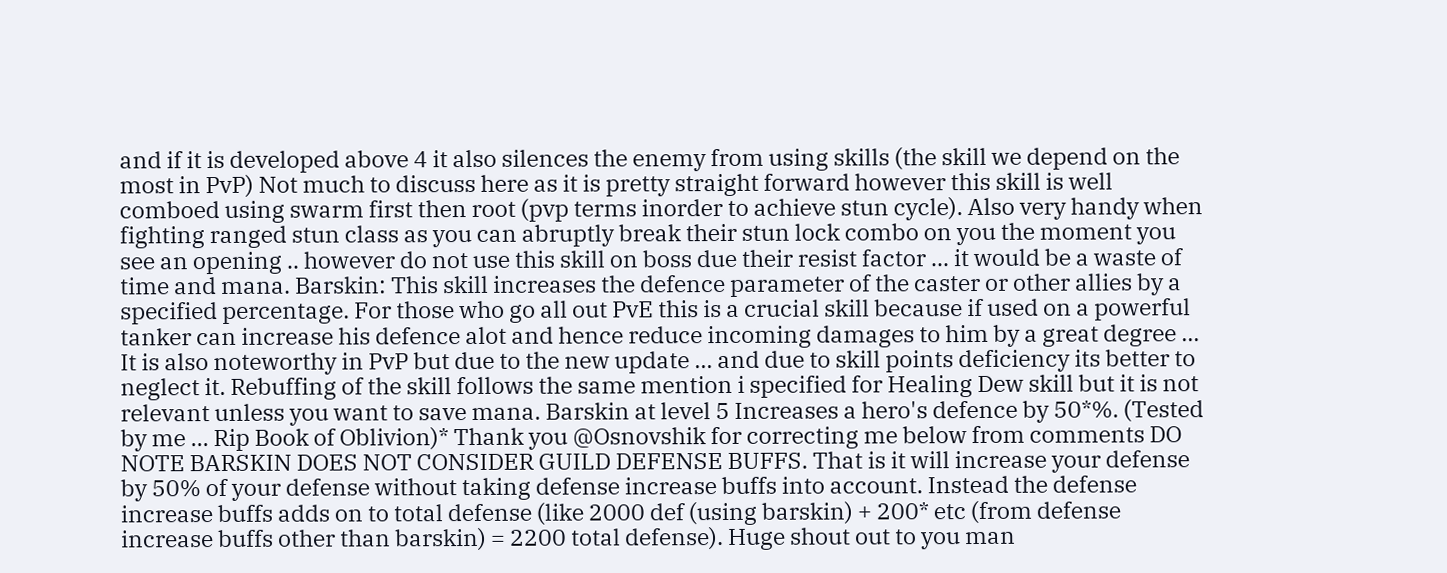and if it is developed above 4 it also silences the enemy from using skills (the skill we depend on the most in PvP) Not much to discuss here as it is pretty straight forward however this skill is well comboed using swarm first then root (pvp terms inorder to achieve stun cycle). Also very handy when fighting ranged stun class as you can abruptly break their stun lock combo on you the moment you see an opening .. however do not use this skill on boss due their resist factor ... it would be a waste of time and mana. Barskin: This skill increases the defence parameter of the caster or other allies by a specified percentage. For those who go all out PvE this is a crucial skill because if used on a powerful tanker can increase his defence alot and hence reduce incoming damages to him by a great degree ... It is also noteworthy in PvP but due to the new update ... and due to skill points deficiency its better to neglect it. Rebuffing of the skill follows the same mention i specified for Healing Dew skill but it is not relevant unless you want to save mana. Barskin at level 5 Increases a hero's defence by 50*%. (Tested by me ... Rip Book of Oblivion)* Thank you @Osnovshik for correcting me below from comments DO NOTE BARSKIN DOES NOT CONSIDER GUILD DEFENSE BUFFS. That is it will increase your defense by 50% of your defense without taking defense increase buffs into account. Instead the defense increase buffs adds on to total defense (like 2000 def (using barskin) + 200* etc (from defense increase buffs other than barskin) = 2200 total defense). Huge shout out to you man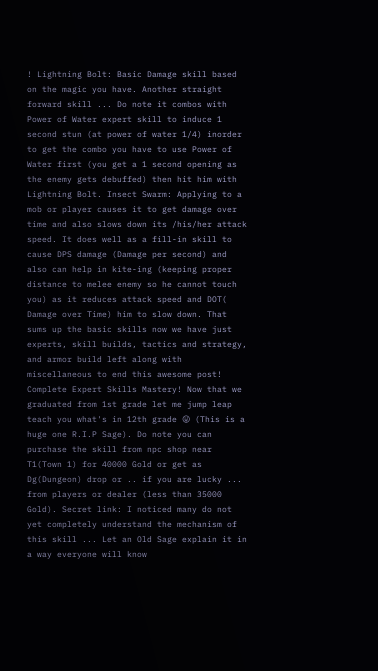! Lightning Bolt: Basic Damage skill based on the magic you have. Another straight forward skill ... Do note it combos with Power of Water expert skill to induce 1 second stun (at power of water 1/4) inorder to get the combo you have to use Power of Water first (you get a 1 second opening as the enemy gets debuffed) then hit him with Lightning Bolt. Insect Swarm: Applying to a mob or player causes it to get damage over time and also slows down its /his/her attack speed. It does well as a fill-in skill to cause DPS damage (Damage per second) and also can help in kite-ing (keeping proper distance to melee enemy so he cannot touch you) as it reduces attack speed and DOT( Damage over Time) him to slow down. That sums up the basic skills now we have just experts, skill builds, tactics and strategy, and armor build left along with miscellaneous to end this awesome post! Complete Expert Skills Mastery! Now that we graduated from 1st grade let me jump leap teach you what's in 12th grade 😛 (This is a huge one R.I.P Sage). Do note you can purchase the skill from npc shop near T1(Town 1) for 40000 Gold or get as Dg(Dungeon) drop or .. if you are lucky ... from players or dealer (less than 35000 Gold). Secret link: I noticed many do not yet completely understand the mechanism of this skill ... Let an Old Sage explain it in a way everyone will know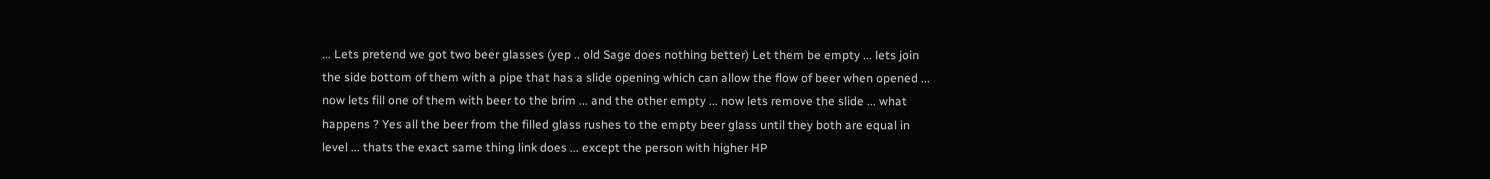... Lets pretend we got two beer glasses (yep .. old Sage does nothing better) Let them be empty ... lets join the side bottom of them with a pipe that has a slide opening which can allow the flow of beer when opened ... now lets fill one of them with beer to the brim ... and the other empty ... now lets remove the slide ... what happens ? Yes all the beer from the filled glass rushes to the empty beer glass until they both are equal in level ... thats the exact same thing link does ... except the person with higher HP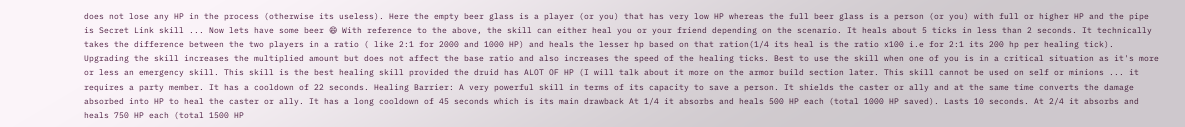does not lose any HP in the process (otherwise its useless). Here the empty beer glass is a player (or you) that has very low HP whereas the full beer glass is a person (or you) with full or higher HP and the pipe is Secret Link skill ... Now lets have some beer 😄 With reference to the above, the skill can either heal you or your friend depending on the scenario. It heals about 5 ticks in less than 2 seconds. It technically takes the difference between the two players in a ratio ( like 2:1 for 2000 and 1000 HP) and heals the lesser hp based on that ration(1/4 its heal is the ratio x100 i.e for 2:1 its 200 hp per healing tick). Upgrading the skill increases the multiplied amount but does not affect the base ratio and also increases the speed of the healing ticks. Best to use the skill when one of you is in a critical situation as it's more or less an emergency skill. This skill is the best healing skill provided the druid has ALOT OF HP (I will talk about it more on the armor build section later. This skill cannot be used on self or minions ... it requires a party member. It has a cooldown of 22 seconds. Healing Barrier: A very powerful skill in terms of its capacity to save a person. It shields the caster or ally and at the same time converts the damage absorbed into HP to heal the caster or ally. It has a long cooldown of 45 seconds which is its main drawback At 1/4 it absorbs and heals 500 HP each (total 1000 HP saved). Lasts 10 seconds. At 2/4 it absorbs and heals 750 HP each (total 1500 HP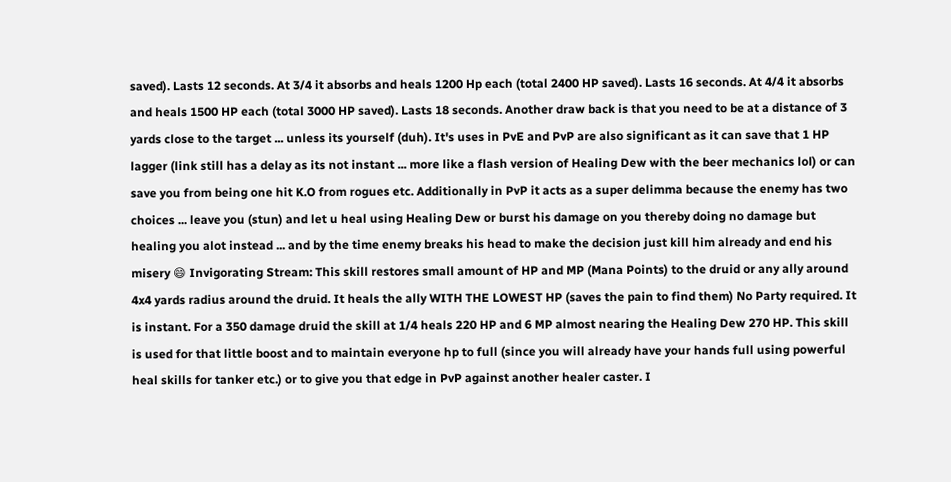saved). Lasts 12 seconds. At 3/4 it absorbs and heals 1200 Hp each (total 2400 HP saved). Lasts 16 seconds. At 4/4 it absorbs and heals 1500 HP each (total 3000 HP saved). Lasts 18 seconds. Another draw back is that you need to be at a distance of 3 yards close to the target ... unless its yourself (duh). It's uses in PvE and PvP are also significant as it can save that 1 HP lagger (link still has a delay as its not instant ... more like a flash version of Healing Dew with the beer mechanics lol) or can save you from being one hit K.O from rogues etc. Additionally in PvP it acts as a super delimma because the enemy has two choices ... leave you (stun) and let u heal using Healing Dew or burst his damage on you thereby doing no damage but healing you alot instead ... and by the time enemy breaks his head to make the decision just kill him already and end his misery 😄 Invigorating Stream: This skill restores small amount of HP and MP (Mana Points) to the druid or any ally around 4x4 yards radius around the druid. It heals the ally WITH THE LOWEST HP (saves the pain to find them) No Party required. It is instant. For a 350 damage druid the skill at 1/4 heals 220 HP and 6 MP almost nearing the Healing Dew 270 HP. This skill is used for that little boost and to maintain everyone hp to full (since you will already have your hands full using powerful heal skills for tanker etc.) or to give you that edge in PvP against another healer caster. I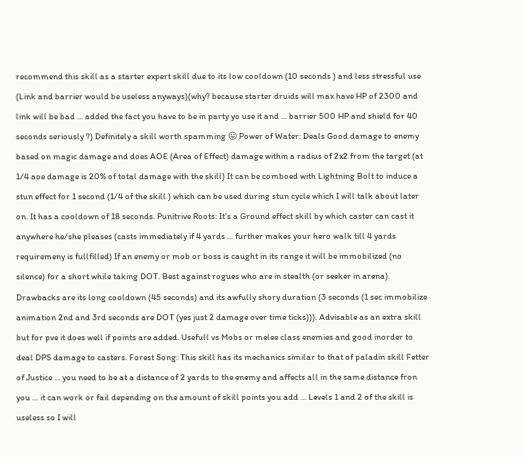recommend this skill as a starter expert skill due to its low cooldown (10 seconds ) and less stressful use (Link and barrier would be useless anyways)(why? because starter druids will max have HP of 2300 and link will be bad ... added the fact you have to be in party yo use it and ... barrier 500 HP and shield for 40 seconds seriously ?) Definitely a skill worth spamming 😛 Power of Water: Deals Good damage to enemy based on magic damage and does AOE (Area of Effect) damage within a radius of 2x2 from the target (at 1/4 aoe damage is 20% of total damage with the skill) It can be comboed with Lightning Bolt to induce a stun effect for 1 second (1/4 of the skill ) which can be used during stun cycle which I will talk about later on. It has a cooldown of 18 seconds. Punitrive Roots: It's a Ground effect skill by which caster can cast it anywhere he/she pleases (casts immediately if 4 yards ... further makes your hero walk till 4 yards requiremeny is fullfilled) If an enemy or mob or boss is caught in its range it will be immobilized (no silence) for a short while taking DOT. Best against rogues who are in stealth (or seeker in arena). Drawbacks are its long cooldown (45 seconds) and its awfully shory duration (3 seconds (1 sec immobilize animation 2nd and 3rd seconds are DOT (yes just 2 damage over time ticks))). Advisable as an extra skill but for pve it does well if points are added. Usefull vs Mobs or melee class enemies and good inorder to deal DPS damage to casters. Forest Song: This skill has its mechanics similar to that of paladin skill Fetter of Justice ... you need to be at a distance of 2 yards to the enemy and affects all in the same distance fron you ... it can work or fail depending on the amount of skill points you add ... Levels 1 and 2 of the skill is useless so I will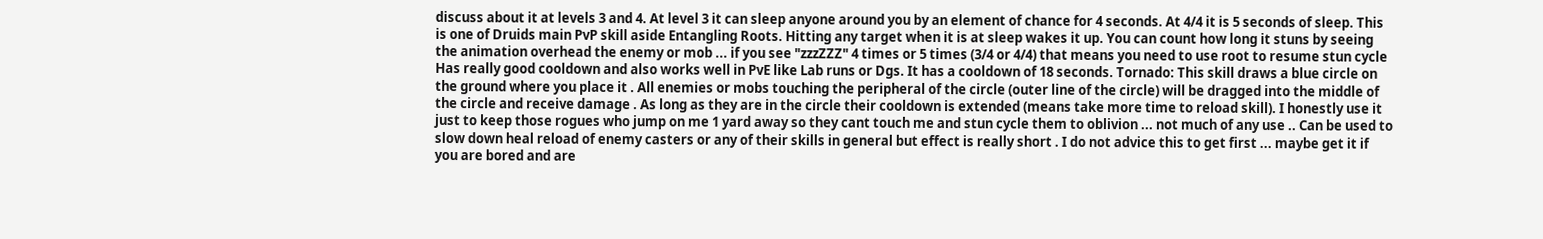discuss about it at levels 3 and 4. At level 3 it can sleep anyone around you by an element of chance for 4 seconds. At 4/4 it is 5 seconds of sleep. This is one of Druids main PvP skill aside Entangling Roots. Hitting any target when it is at sleep wakes it up. You can count how long it stuns by seeing the animation overhead the enemy or mob ... if you see "zzzZZZ" 4 times or 5 times (3/4 or 4/4) that means you need to use root to resume stun cycle Has really good cooldown and also works well in PvE like Lab runs or Dgs. It has a cooldown of 18 seconds. Tornado: This skill draws a blue circle on the ground where you place it . All enemies or mobs touching the peripheral of the circle (outer line of the circle) will be dragged into the middle of the circle and receive damage . As long as they are in the circle their cooldown is extended (means take more time to reload skill). I honestly use it just to keep those rogues who jump on me 1 yard away so they cant touch me and stun cycle them to oblivion ... not much of any use .. Can be used to slow down heal reload of enemy casters or any of their skills in general but effect is really short . I do not advice this to get first ... maybe get it if you are bored and are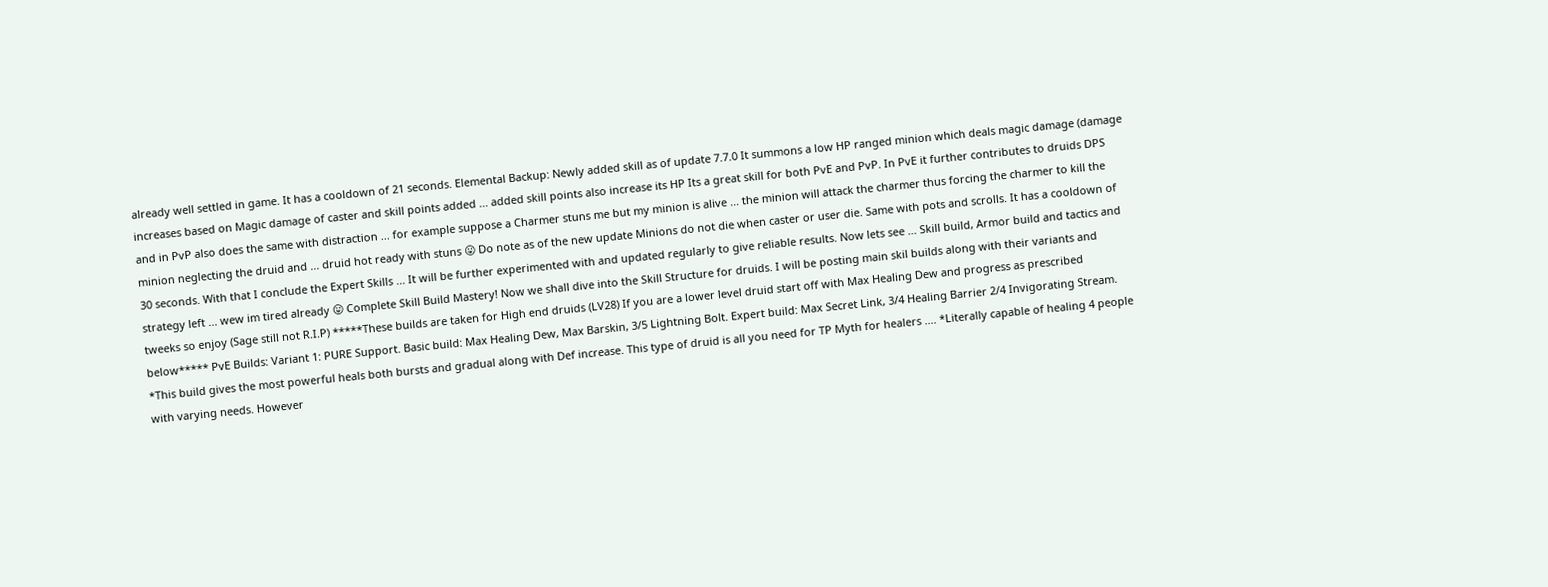already well settled in game. It has a cooldown of 21 seconds. Elemental Backup: Newly added skill as of update 7.7.0 It summons a low HP ranged minion which deals magic damage (damage increases based on Magic damage of caster and skill points added ... added skill points also increase its HP Its a great skill for both PvE and PvP. In PvE it further contributes to druids DPS and in PvP also does the same with distraction ... for example suppose a Charmer stuns me but my minion is alive ... the minion will attack the charmer thus forcing the charmer to kill the minion neglecting the druid and ... druid hot ready with stuns 😛 Do note as of the new update Minions do not die when caster or user die. Same with pots and scrolls. It has a cooldown of 30 seconds. With that I conclude the Expert Skills ... It will be further experimented with and updated regularly to give reliable results. Now lets see ... Skill build, Armor build and tactics and strategy left ... wew im tired already 😛 Complete Skill Build Mastery! Now we shall dive into the Skill Structure for druids. I will be posting main skil builds along with their variants and tweeks so enjoy (Sage still not R.I.P) *****These builds are taken for High end druids (LV28) If you are a lower level druid start off with Max Healing Dew and progress as prescribed below***** PvE Builds: Variant 1: PURE Support. Basic build: Max Healing Dew, Max Barskin, 3/5 Lightning Bolt. Expert build: Max Secret Link, 3/4 Healing Barrier 2/4 Invigorating Stream. *This build gives the most powerful heals both bursts and gradual along with Def increase. This type of druid is all you need for TP Myth for healers .... *Literally capable of healing 4 people with varying needs. However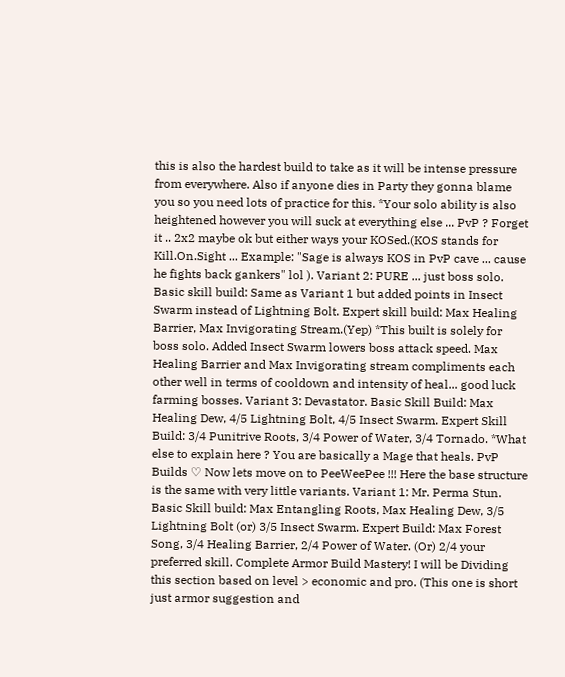this is also the hardest build to take as it will be intense pressure from everywhere. Also if anyone dies in Party they gonna blame you so you need lots of practice for this. *Your solo ability is also heightened however you will suck at everything else ... PvP ? Forget it .. 2x2 maybe ok but either ways your KOSed.(KOS stands for Kill.On.Sight ... Example: "Sage is always KOS in PvP cave ... cause he fights back gankers" lol ). Variant 2: PURE ... just boss solo. Basic skill build: Same as Variant 1 but added points in Insect Swarm instead of Lightning Bolt. Expert skill build: Max Healing Barrier, Max Invigorating Stream.(Yep) *This built is solely for boss solo. Added Insect Swarm lowers boss attack speed. Max Healing Barrier and Max Invigorating stream compliments each other well in terms of cooldown and intensity of heal... good luck farming bosses. Variant 3: Devastator. Basic Skill Build: Max Healing Dew, 4/5 Lightning Bolt, 4/5 Insect Swarm. Expert Skill Build: 3/4 Punitrive Roots, 3/4 Power of Water, 3/4 Tornado. *What else to explain here ? You are basically a Mage that heals. PvP Builds ♡ Now lets move on to PeeWeePee !!! Here the base structure is the same with very little variants. Variant 1: Mr. Perma Stun. Basic Skill build: Max Entangling Roots, Max Healing Dew, 3/5 Lightning Bolt (or) 3/5 Insect Swarm. Expert Build: Max Forest Song, 3/4 Healing Barrier, 2/4 Power of Water. (Or) 2/4 your preferred skill. Complete Armor Build Mastery! I will be Dividing this section based on level > economic and pro. (This one is short just armor suggestion and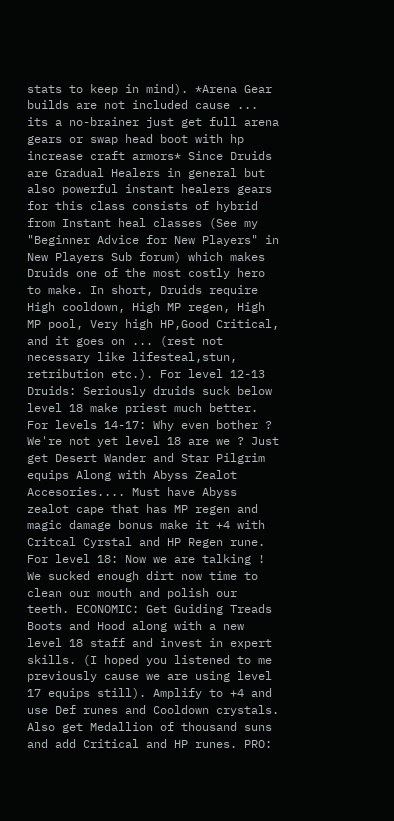stats to keep in mind). *Arena Gear builds are not included cause ... its a no-brainer just get full arena gears or swap head boot with hp increase craft armors* Since Druids are Gradual Healers in general but also powerful instant healers gears for this class consists of hybrid from Instant heal classes (See my "Beginner Advice for New Players" in New Players Sub forum) which makes Druids one of the most costly hero to make. In short, Druids require High cooldown, High MP regen, High MP pool, Very high HP,Good Critical, and it goes on ... (rest not necessary like lifesteal,stun, retribution etc.). For level 12-13 Druids: Seriously druids suck below level 18 make priest much better. For levels 14-17: Why even bother ? We're not yet level 18 are we ? Just get Desert Wander and Star Pilgrim equips Along with Abyss Zealot Accesories.... Must have Abyss zealot cape that has MP regen and magic damage bonus make it +4 with Critcal Cyrstal and HP Regen rune. For level 18: Now we are talking ! We sucked enough dirt now time to clean our mouth and polish our teeth. ECONOMIC: Get Guiding Treads Boots and Hood along with a new level 18 staff and invest in expert skills. (I hoped you listened to me previously cause we are using level 17 equips still). Amplify to +4 and use Def runes and Cooldown crystals. Also get Medallion of thousand suns and add Critical and HP runes. PRO: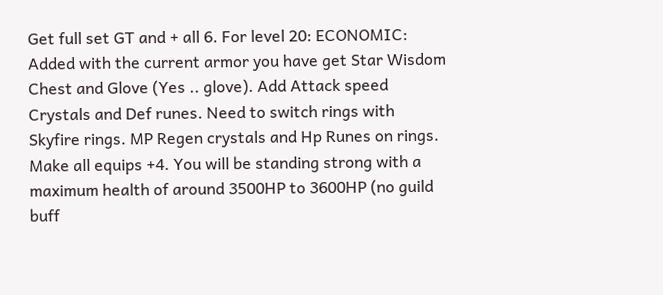Get full set GT and + all 6. For level 20: ECONOMIC: Added with the current armor you have get Star Wisdom Chest and Glove (Yes .. glove). Add Attack speed Crystals and Def runes. Need to switch rings with Skyfire rings. MP Regen crystals and Hp Runes on rings. Make all equips +4. You will be standing strong with a maximum health of around 3500HP to 3600HP (no guild buff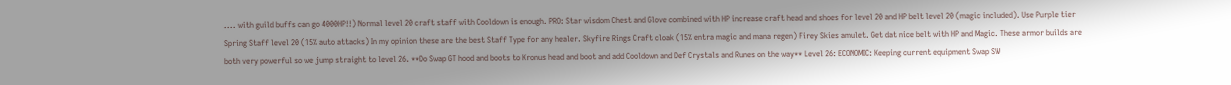.... with guild buffs can go 4000HP!!) Normal level 20 craft staff with Cooldown is enough. PRO: Star wisdom Chest and Glove combined with HP increase craft head and shoes for level 20 and HP belt level 20 (magic included). Use Purple tier Spring Staff level 20 (15% auto attacks) In my opinion these are the best Staff Type for any healer. Skyfire Rings Craft cloak (15% entra magic and mana regen) Firey Skies amulet. Get dat nice belt with HP and Magic. These armor builds are both very powerful so we jump straight to level 26. **Do Swap GT hood and boots to Kronus head and boot and add Cooldown and Def Crystals and Runes on the way** Level 26: ECONOMIC: Keeping current equipment Swap SW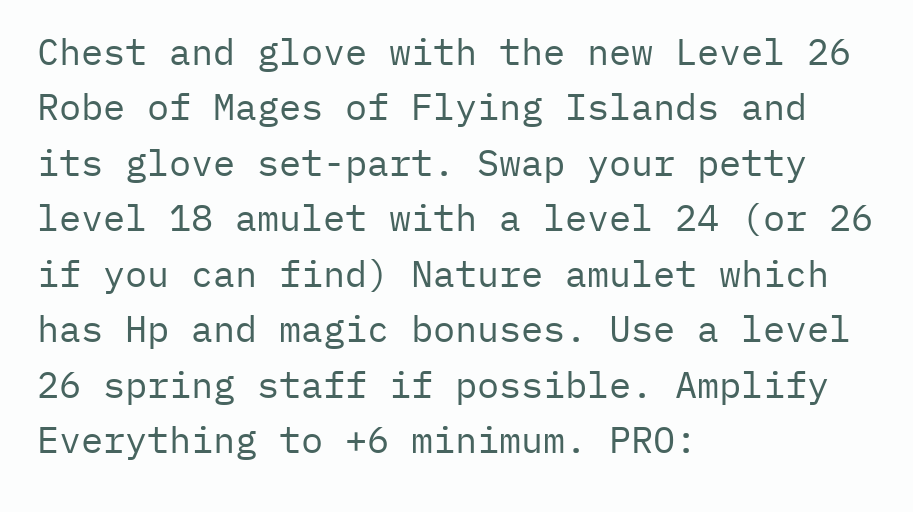Chest and glove with the new Level 26 Robe of Mages of Flying Islands and its glove set-part. Swap your petty level 18 amulet with a level 24 (or 26 if you can find) Nature amulet which has Hp and magic bonuses. Use a level 26 spring staff if possible. Amplify Everything to +6 minimum. PRO: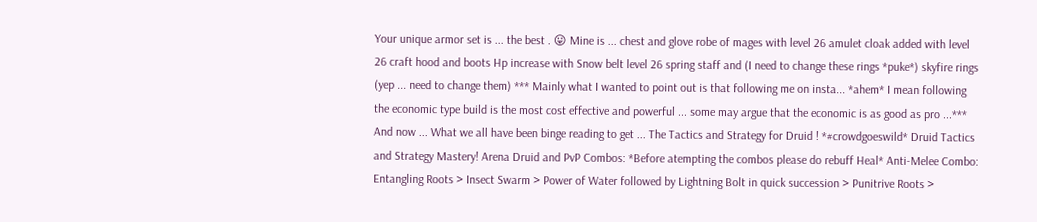Your unique armor set is ... the best . 😛 Mine is ... chest and glove robe of mages with level 26 amulet cloak added with level 26 craft hood and boots Hp increase with Snow belt level 26 spring staff and (I need to change these rings *puke*) skyfire rings (yep ... need to change them) *** Mainly what I wanted to point out is that following me on insta... *ahem* I mean following the economic type build is the most cost effective and powerful ... some may argue that the economic is as good as pro ...*** And now ... What we all have been binge reading to get ... The Tactics and Strategy for Druid ! *#crowdgoeswild* Druid Tactics and Strategy Mastery! Arena Druid and PvP Combos: *Before atempting the combos please do rebuff Heal* Anti-Melee Combo: Entangling Roots > Insect Swarm > Power of Water followed by Lightning Bolt in quick succession > Punitrive Roots >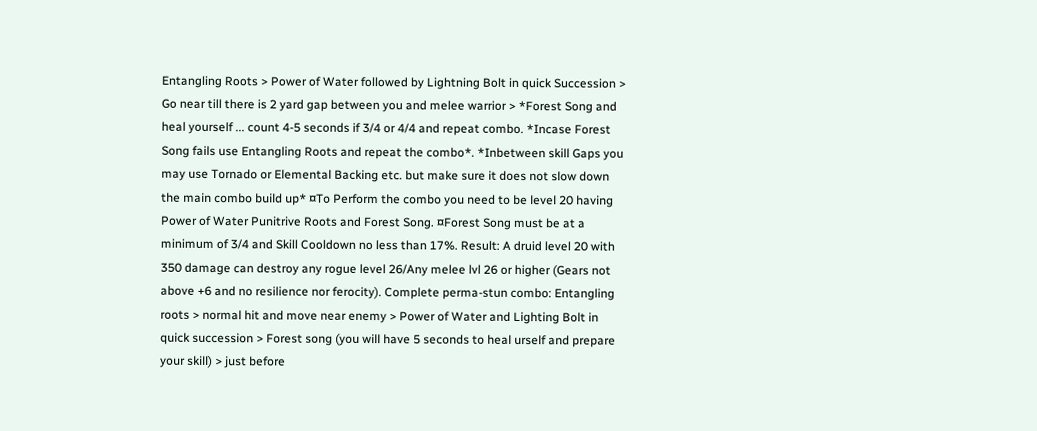Entangling Roots > Power of Water followed by Lightning Bolt in quick Succession > Go near till there is 2 yard gap between you and melee warrior > *Forest Song and heal yourself ... count 4-5 seconds if 3/4 or 4/4 and repeat combo. *Incase Forest Song fails use Entangling Roots and repeat the combo*. *Inbetween skill Gaps you may use Tornado or Elemental Backing etc. but make sure it does not slow down the main combo build up* ¤To Perform the combo you need to be level 20 having Power of Water Punitrive Roots and Forest Song. ¤Forest Song must be at a minimum of 3/4 and Skill Cooldown no less than 17%. Result: A druid level 20 with 350 damage can destroy any rogue level 26/Any melee lvl 26 or higher (Gears not above +6 and no resilience nor ferocity). Complete perma-stun combo: Entangling roots > normal hit and move near enemy > Power of Water and Lighting Bolt in quick succession > Forest song (you will have 5 seconds to heal urself and prepare your skill) > just before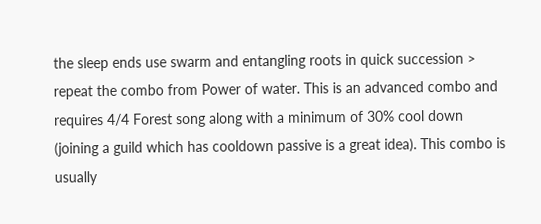the sleep ends use swarm and entangling roots in quick succession > repeat the combo from Power of water. This is an advanced combo and requires 4/4 Forest song along with a minimum of 30% cool down (joining a guild which has cooldown passive is a great idea). This combo is usually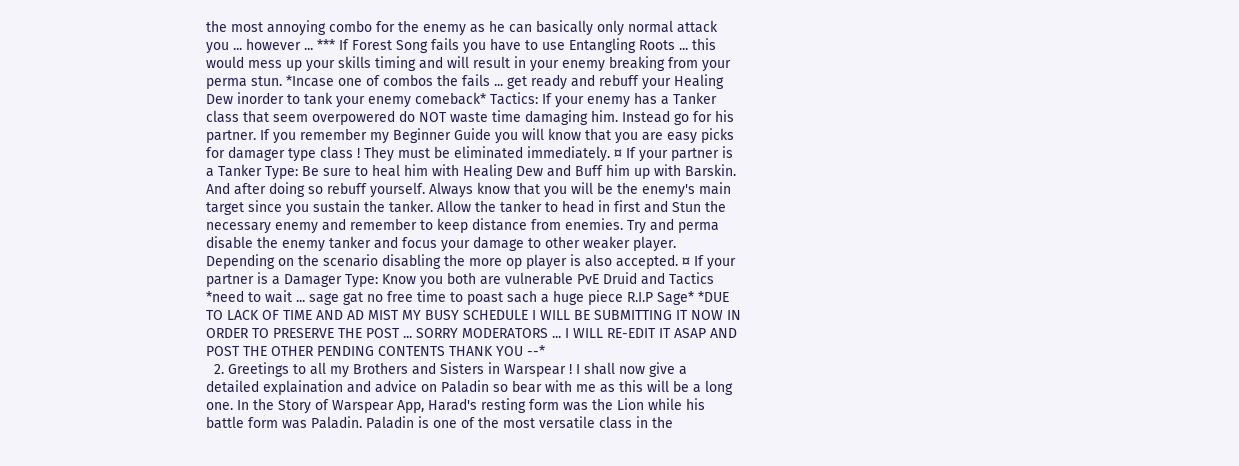the most annoying combo for the enemy as he can basically only normal attack you ... however ... *** If Forest Song fails you have to use Entangling Roots ... this would mess up your skills timing and will result in your enemy breaking from your perma stun. *Incase one of combos the fails ... get ready and rebuff your Healing Dew inorder to tank your enemy comeback* Tactics: If your enemy has a Tanker class that seem overpowered do NOT waste time damaging him. Instead go for his partner. If you remember my Beginner Guide you will know that you are easy picks for damager type class ! They must be eliminated immediately. ¤ If your partner is a Tanker Type: Be sure to heal him with Healing Dew and Buff him up with Barskin. And after doing so rebuff yourself. Always know that you will be the enemy's main target since you sustain the tanker. Allow the tanker to head in first and Stun the necessary enemy and remember to keep distance from enemies. Try and perma disable the enemy tanker and focus your damage to other weaker player. Depending on the scenario disabling the more op player is also accepted. ¤ If your partner is a Damager Type: Know you both are vulnerable PvE Druid and Tactics *need to wait ... sage gat no free time to poast sach a huge piece R.I.P Sage* *DUE TO LACK OF TIME AND AD MIST MY BUSY SCHEDULE I WILL BE SUBMITTING IT NOW IN ORDER TO PRESERVE THE POST ... SORRY MODERATORS ... I WILL RE-EDIT IT ASAP AND POST THE OTHER PENDING CONTENTS THANK YOU --*
  2. Greetings to all my Brothers and Sisters in Warspear ! I shall now give a detailed explaination and advice on Paladin so bear with me as this will be a long one. In the Story of Warspear App, Harad's resting form was the Lion while his battle form was Paladin. Paladin is one of the most versatile class in the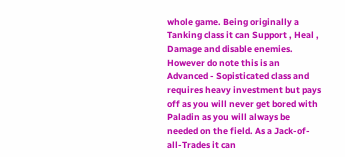whole game. Being originally a Tanking class it can Support , Heal , Damage and disable enemies. However do note this is an Advanced - Sopisticated class and requires heavy investment but pays off as you will never get bored with Paladin as you will always be needed on the field. As a Jack-of-all-Trades it can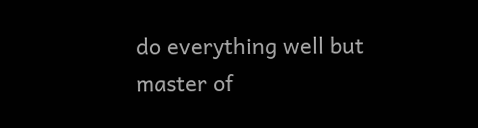do everything well but master of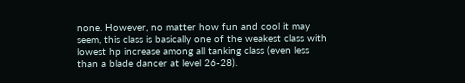none. However, no matter how fun and cool it may seem, this class is basically one of the weakest class with lowest hp increase among all tanking class (even less than a blade dancer at level 26-28).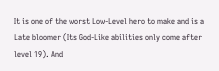It is one of the worst Low-Level hero to make and is a Late bloomer (Its God-Like abilities only come after level 19). And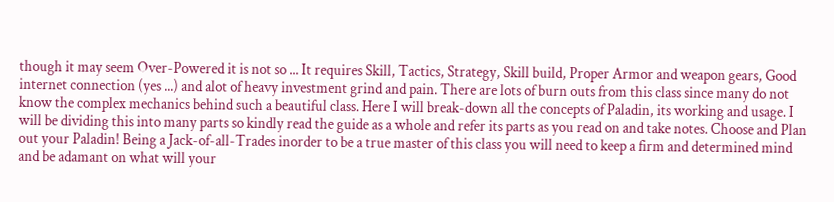though it may seem Over-Powered it is not so ... It requires Skill, Tactics, Strategy, Skill build, Proper Armor and weapon gears, Good internet connection (yes ...) and alot of heavy investment grind and pain. There are lots of burn outs from this class since many do not know the complex mechanics behind such a beautiful class. Here I will break-down all the concepts of Paladin, its working and usage. I will be dividing this into many parts so kindly read the guide as a whole and refer its parts as you read on and take notes. Choose and Plan out your Paladin! Being a Jack-of-all-Trades inorder to be a true master of this class you will need to keep a firm and determined mind and be adamant on what will your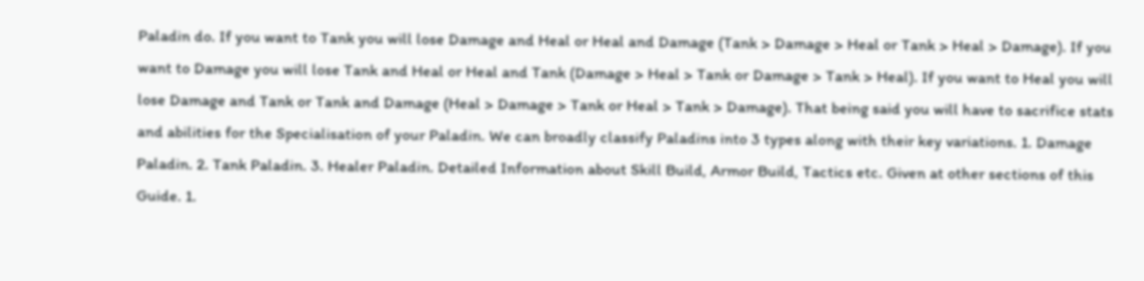Paladin do. If you want to Tank you will lose Damage and Heal or Heal and Damage (Tank > Damage > Heal or Tank > Heal > Damage). If you want to Damage you will lose Tank and Heal or Heal and Tank (Damage > Heal > Tank or Damage > Tank > Heal). If you want to Heal you will lose Damage and Tank or Tank and Damage (Heal > Damage > Tank or Heal > Tank > Damage). That being said you will have to sacrifice stats and abilities for the Specialisation of your Paladin. We can broadly classify Paladins into 3 types along with their key variations. 1. Damage Paladin. 2. Tank Paladin. 3. Healer Paladin. Detailed Information about Skill Build, Armor Build, Tactics etc. Given at other sections of this Guide. 1.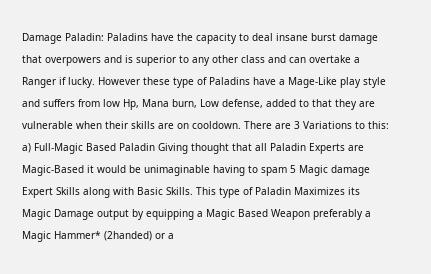Damage Paladin: Paladins have the capacity to deal insane burst damage that overpowers and is superior to any other class and can overtake a Ranger if lucky. However these type of Paladins have a Mage-Like play style and suffers from low Hp, Mana burn, Low defense, added to that they are vulnerable when their skills are on cooldown. There are 3 Variations to this: a) Full-Magic Based Paladin Giving thought that all Paladin Experts are Magic-Based it would be unimaginable having to spam 5 Magic damage Expert Skills along with Basic Skills. This type of Paladin Maximizes its Magic Damage output by equipping a Magic Based Weapon preferably a Magic Hammer* (2handed) or a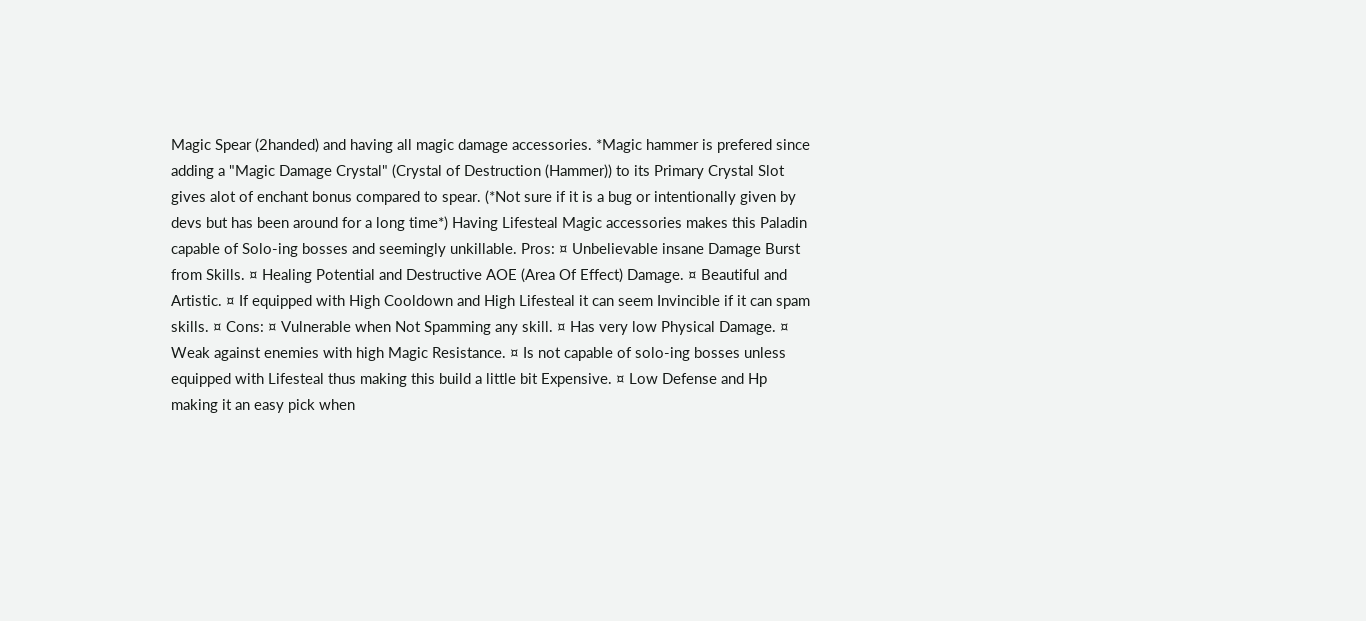Magic Spear (2handed) and having all magic damage accessories. *Magic hammer is prefered since adding a "Magic Damage Crystal" (Crystal of Destruction (Hammer)) to its Primary Crystal Slot gives alot of enchant bonus compared to spear. (*Not sure if it is a bug or intentionally given by devs but has been around for a long time*) Having Lifesteal Magic accessories makes this Paladin capable of Solo-ing bosses and seemingly unkillable. Pros: ¤ Unbelievable insane Damage Burst from Skills. ¤ Healing Potential and Destructive AOE (Area Of Effect) Damage. ¤ Beautiful and Artistic. ¤ If equipped with High Cooldown and High Lifesteal it can seem Invincible if it can spam skills. ¤ Cons: ¤ Vulnerable when Not Spamming any skill. ¤ Has very low Physical Damage. ¤ Weak against enemies with high Magic Resistance. ¤ Is not capable of solo-ing bosses unless equipped with Lifesteal thus making this build a little bit Expensive. ¤ Low Defense and Hp making it an easy pick when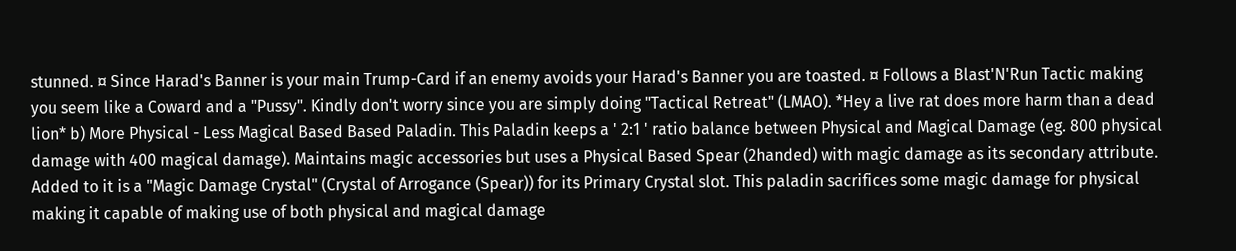stunned. ¤ Since Harad's Banner is your main Trump-Card if an enemy avoids your Harad's Banner you are toasted. ¤ Follows a Blast'N'Run Tactic making you seem like a Coward and a "Pussy". Kindly don't worry since you are simply doing "Tactical Retreat" (LMAO). *Hey a live rat does more harm than a dead lion* b) More Physical - Less Magical Based Based Paladin. This Paladin keeps a ' 2:1 ' ratio balance between Physical and Magical Damage (eg. 800 physical damage with 400 magical damage). Maintains magic accessories but uses a Physical Based Spear (2handed) with magic damage as its secondary attribute. Added to it is a "Magic Damage Crystal" (Crystal of Arrogance (Spear)) for its Primary Crystal slot. This paladin sacrifices some magic damage for physical making it capable of making use of both physical and magical damage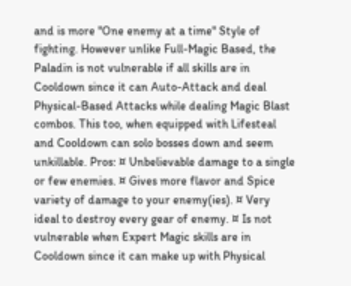and is more "One enemy at a time" Style of fighting. However unlike Full-Magic Based, the Paladin is not vulnerable if all skills are in Cooldown since it can Auto-Attack and deal Physical-Based Attacks while dealing Magic Blast combos. This too, when equipped with Lifesteal and Cooldown can solo bosses down and seem unkillable. Pros: ¤ Unbelievable damage to a single or few enemies. ¤ Gives more flavor and Spice variety of damage to your enemy(ies). ¤ Very ideal to destroy every gear of enemy. ¤ Is not vulnerable when Expert Magic skills are in Cooldown since it can make up with Physical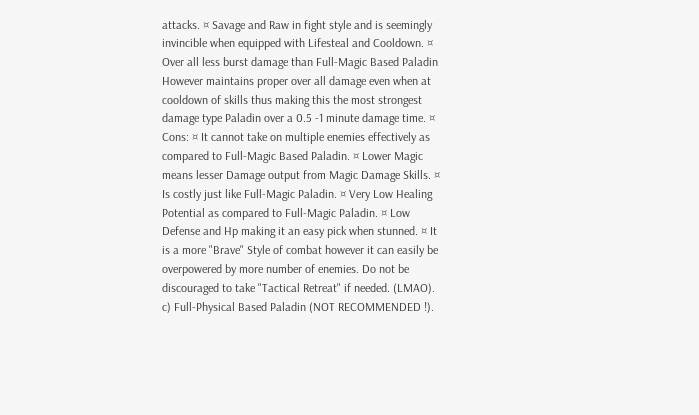attacks. ¤ Savage and Raw in fight style and is seemingly invincible when equipped with Lifesteal and Cooldown. ¤ Over all less burst damage than Full-Magic Based Paladin However maintains proper over all damage even when at cooldown of skills thus making this the most strongest damage type Paladin over a 0.5 -1 minute damage time. ¤ Cons: ¤ It cannot take on multiple enemies effectively as compared to Full-Magic Based Paladin. ¤ Lower Magic means lesser Damage output from Magic Damage Skills. ¤ Is costly just like Full-Magic Paladin. ¤ Very Low Healing Potential as compared to Full-Magic Paladin. ¤ Low Defense and Hp making it an easy pick when stunned. ¤ It is a more "Brave" Style of combat however it can easily be overpowered by more number of enemies. Do not be discouraged to take "Tactical Retreat" if needed. (LMAO). c) Full-Physical Based Paladin (NOT RECOMMENDED !).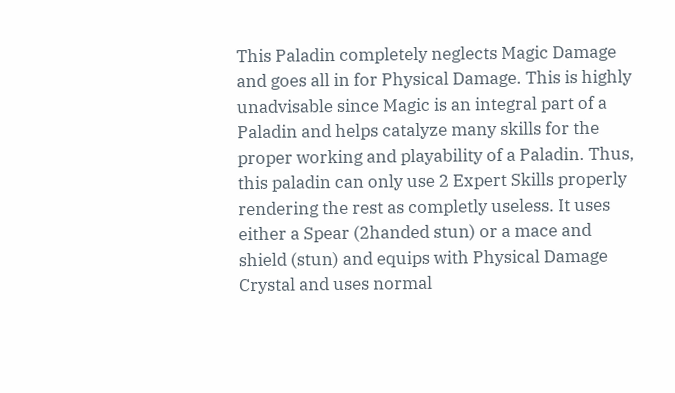This Paladin completely neglects Magic Damage and goes all in for Physical Damage. This is highly unadvisable since Magic is an integral part of a Paladin and helps catalyze many skills for the proper working and playability of a Paladin. Thus, this paladin can only use 2 Expert Skills properly rendering the rest as completly useless. It uses either a Spear (2handed stun) or a mace and shield (stun) and equips with Physical Damage Crystal and uses normal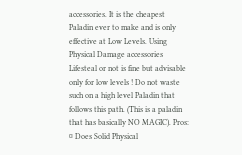accessories. It is the cheapest Paladin ever to make and is only effective at Low Levels. Using Physical Damage accessories Lifesteal or not is fine but advisable only for low levels ! Do not waste such on a high level Paladin that follows this path. (This is a paladin that has basically NO MAGIC). Pros: ¤ Does Solid Physical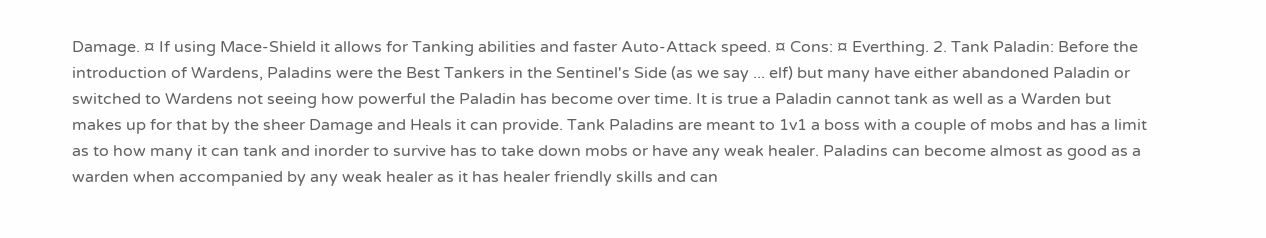Damage. ¤ If using Mace-Shield it allows for Tanking abilities and faster Auto-Attack speed. ¤ Cons: ¤ Everthing. 2. Tank Paladin: Before the introduction of Wardens, Paladins were the Best Tankers in the Sentinel's Side (as we say ... elf) but many have either abandoned Paladin or switched to Wardens not seeing how powerful the Paladin has become over time. It is true a Paladin cannot tank as well as a Warden but makes up for that by the sheer Damage and Heals it can provide. Tank Paladins are meant to 1v1 a boss with a couple of mobs and has a limit as to how many it can tank and inorder to survive has to take down mobs or have any weak healer. Paladins can become almost as good as a warden when accompanied by any weak healer as it has healer friendly skills and can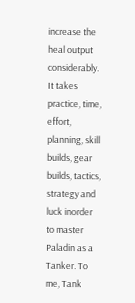increase the heal output considerably. It takes practice, time, effort, planning, skill builds, gear builds, tactics, strategy and luck inorder to master Paladin as a Tanker. To me, Tank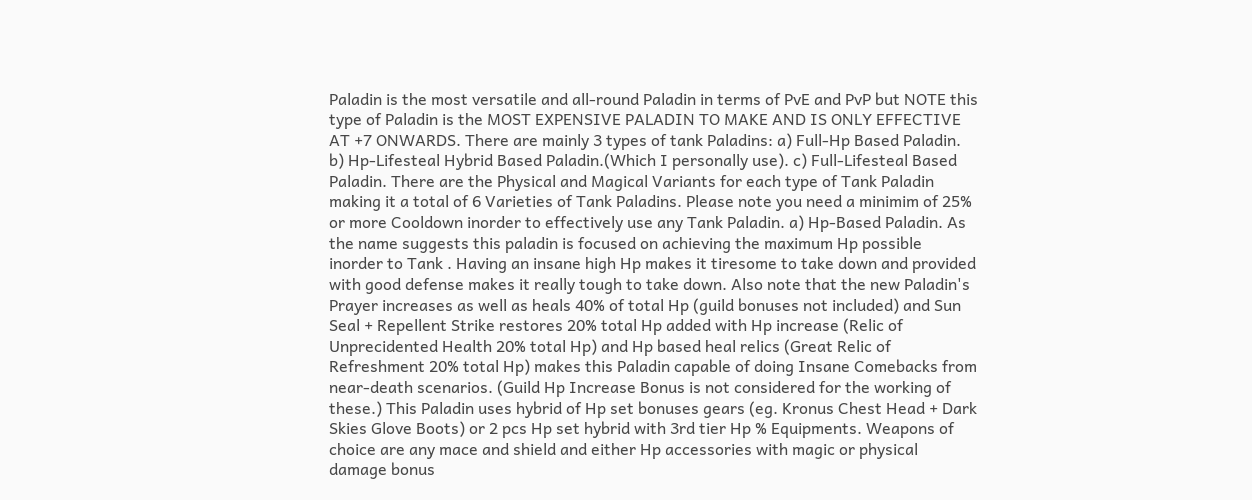Paladin is the most versatile and all-round Paladin in terms of PvE and PvP but NOTE this type of Paladin is the MOST EXPENSIVE PALADIN TO MAKE AND IS ONLY EFFECTIVE AT +7 ONWARDS. There are mainly 3 types of tank Paladins: a) Full-Hp Based Paladin. b) Hp-Lifesteal Hybrid Based Paladin.(Which I personally use). c) Full-Lifesteal Based Paladin. There are the Physical and Magical Variants for each type of Tank Paladin making it a total of 6 Varieties of Tank Paladins. Please note you need a minimim of 25% or more Cooldown inorder to effectively use any Tank Paladin. a) Hp-Based Paladin. As the name suggests this paladin is focused on achieving the maximum Hp possible inorder to Tank . Having an insane high Hp makes it tiresome to take down and provided with good defense makes it really tough to take down. Also note that the new Paladin's Prayer increases as well as heals 40% of total Hp (guild bonuses not included) and Sun Seal + Repellent Strike restores 20% total Hp added with Hp increase (Relic of Unprecidented Health 20% total Hp) and Hp based heal relics (Great Relic of Refreshment 20% total Hp) makes this Paladin capable of doing Insane Comebacks from near-death scenarios. (Guild Hp Increase Bonus is not considered for the working of these.) This Paladin uses hybrid of Hp set bonuses gears (eg. Kronus Chest Head + Dark Skies Glove Boots) or 2 pcs Hp set hybrid with 3rd tier Hp % Equipments. Weapons of choice are any mace and shield and either Hp accessories with magic or physical damage bonus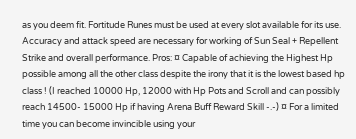as you deem fit. Fortitude Runes must be used at every slot available for its use. Accuracy and attack speed are necessary for working of Sun Seal + Repellent Strike and overall performance. Pros: ¤ Capable of achieving the Highest Hp possible among all the other class despite the irony that it is the lowest based hp class ! (I reached 10000 Hp, 12000 with Hp Pots and Scroll and can possibly reach 14500- 15000 Hp if having Arena Buff Reward Skill -.-) ¤ For a limited time you can become invincible using your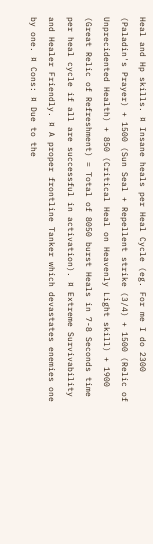Heal and Hp skills. ¤ Insane heals per Heal Cycle (eg. For me I do 2300 (Paladin's Prayer) + 1500 (Sun Seal + Repellent strike (3/4) + 1500 (Relic of Unprecidented Health) + 850 (Critical Heal on Heavenly Light skill) + 1900 (Great Relic of Refreshment) = Total of 8050 burst Heals in 7-8 Seconds time per heal cycle if all are successful in activation). ¤ Extreme Survivability and Healer Friendly. ¤ A proper frontline Tanker which devastates enemies one by one. ¤ Cons: ¤ Due to the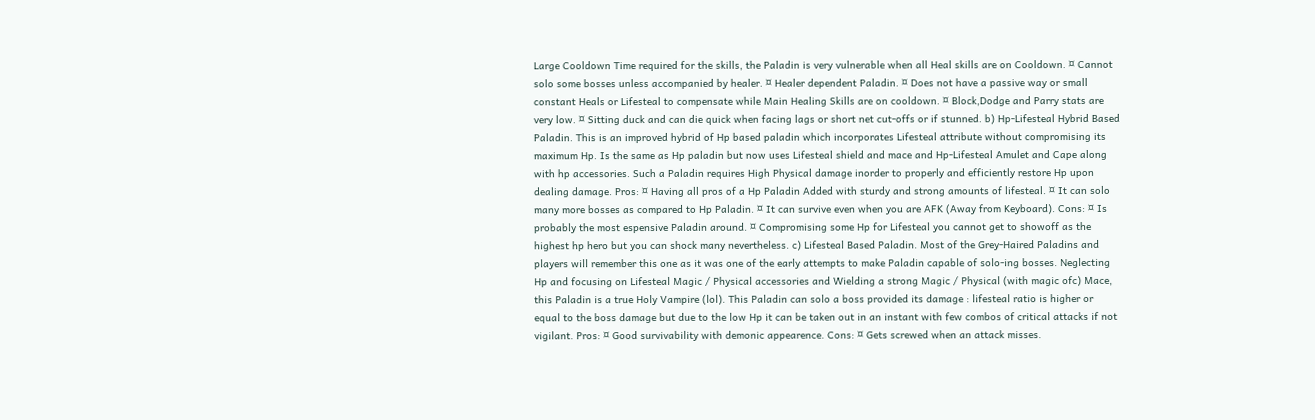Large Cooldown Time required for the skills, the Paladin is very vulnerable when all Heal skills are on Cooldown. ¤ Cannot solo some bosses unless accompanied by healer. ¤ Healer dependent Paladin. ¤ Does not have a passive way or small constant Heals or Lifesteal to compensate while Main Healing Skills are on cooldown. ¤ Block,Dodge and Parry stats are very low. ¤ Sitting duck and can die quick when facing lags or short net cut-offs or if stunned. b) Hp-Lifesteal Hybrid Based Paladin. This is an improved hybrid of Hp based paladin which incorporates Lifesteal attribute without compromising its maximum Hp. Is the same as Hp paladin but now uses Lifesteal shield and mace and Hp-Lifesteal Amulet and Cape along with hp accessories. Such a Paladin requires High Physical damage inorder to properly and efficiently restore Hp upon dealing damage. Pros: ¤ Having all pros of a Hp Paladin Added with sturdy and strong amounts of lifesteal. ¤ It can solo many more bosses as compared to Hp Paladin. ¤ It can survive even when you are AFK (Away from Keyboard). Cons: ¤ Is probably the most espensive Paladin around. ¤ Compromising some Hp for Lifesteal you cannot get to showoff as the highest hp hero but you can shock many nevertheless. c) Lifesteal Based Paladin. Most of the Grey-Haired Paladins and players will remember this one as it was one of the early attempts to make Paladin capable of solo-ing bosses. Neglecting Hp and focusing on Lifesteal Magic / Physical accessories and Wielding a strong Magic / Physical (with magic ofc) Mace, this Paladin is a true Holy Vampire (lol). This Paladin can solo a boss provided its damage : lifesteal ratio is higher or equal to the boss damage but due to the low Hp it can be taken out in an instant with few combos of critical attacks if not vigilant. Pros: ¤ Good survivability with demonic appearence. Cons: ¤ Gets screwed when an attack misses.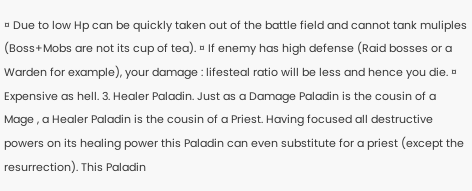¤ Due to low Hp can be quickly taken out of the battle field and cannot tank muliples (Boss+Mobs are not its cup of tea). ¤ If enemy has high defense (Raid bosses or a Warden for example), your damage : lifesteal ratio will be less and hence you die. ¤ Expensive as hell. 3. Healer Paladin. Just as a Damage Paladin is the cousin of a Mage , a Healer Paladin is the cousin of a Priest. Having focused all destructive powers on its healing power this Paladin can even substitute for a priest (except the resurrection). This Paladin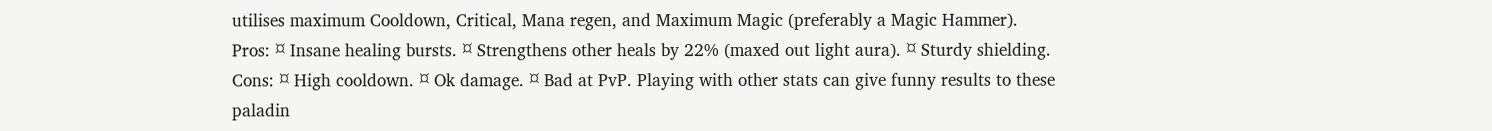utilises maximum Cooldown, Critical, Mana regen, and Maximum Magic (preferably a Magic Hammer). Pros: ¤ Insane healing bursts. ¤ Strengthens other heals by 22% (maxed out light aura). ¤ Sturdy shielding. Cons: ¤ High cooldown. ¤ Ok damage. ¤ Bad at PvP. Playing with other stats can give funny results to these paladin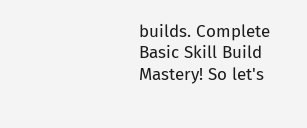builds. Complete Basic Skill Build Mastery! So let's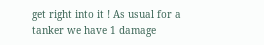get right into it ! As usual for a tanker we have 1 damage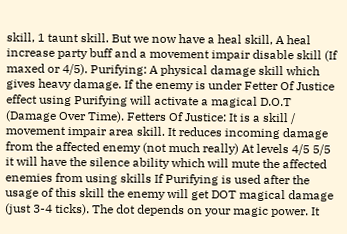skill, 1 taunt skill. But we now have a heal skill, A heal increase party buff and a movement impair disable skill (If maxed or 4/5). Purifying: A physical damage skill which gives heavy damage. If the enemy is under Fetter Of Justice effect using Purifying will activate a magical D.O.T (Damage Over Time). Fetters Of Justice: It is a skill / movement impair area skill. It reduces incoming damage from the affected enemy (not much really) At levels 4/5 5/5 it will have the silence ability which will mute the affected enemies from using skills If Purifying is used after the usage of this skill the enemy will get DOT magical damage (just 3-4 ticks). The dot depends on your magic power. It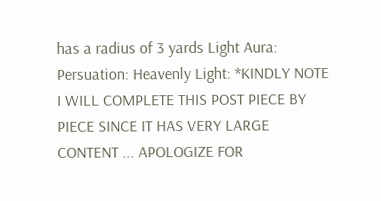has a radius of 3 yards Light Aura: Persuation: Heavenly Light: *KINDLY NOTE I WILL COMPLETE THIS POST PIECE BY PIECE SINCE IT HAS VERY LARGE CONTENT ... APOLOGIZE FOR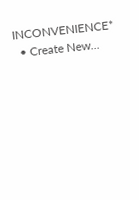INCONVENIENCE*
  • Create New...